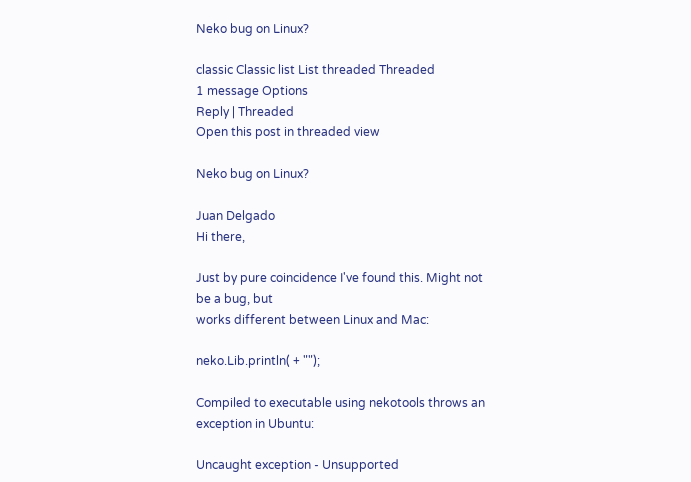Neko bug on Linux?

classic Classic list List threaded Threaded
1 message Options
Reply | Threaded
Open this post in threaded view

Neko bug on Linux?

Juan Delgado
Hi there,

Just by pure coincidence I've found this. Might not be a bug, but
works different between Linux and Mac:

neko.Lib.println( + "");

Compiled to executable using nekotools throws an exception in Ubuntu:

Uncaught exception - Unsupported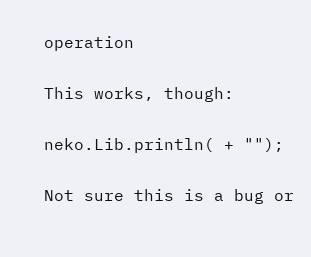operation

This works, though:

neko.Lib.println( + "");

Not sure this is a bug or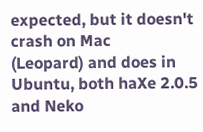expected, but it doesn't crash on Mac
(Leopard) and does in Ubuntu, both haXe 2.0.5 and Neko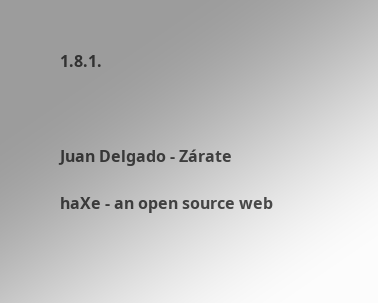1.8.1.



Juan Delgado - Zárate

haXe - an open source web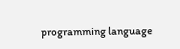programming language